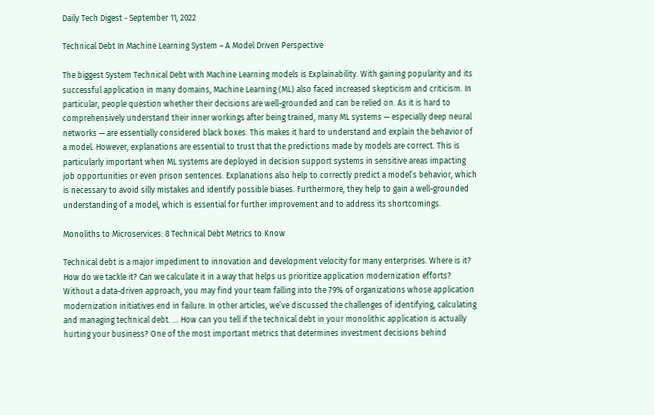Daily Tech Digest - September 11, 2022

Technical Debt In Machine Learning System – A Model Driven Perspective

The biggest System Technical Debt with Machine Learning models is Explainability. With gaining popularity and its successful application in many domains, Machine Learning (ML) also faced increased skepticism and criticism. In particular, people question whether their decisions are well-grounded and can be relied on. As it is hard to comprehensively understand their inner workings after being trained, many ML systems — especially deep neural networks — are essentially considered black boxes. This makes it hard to understand and explain the behavior of a model. However, explanations are essential to trust that the predictions made by models are correct. This is particularly important when ML systems are deployed in decision support systems in sensitive areas impacting job opportunities or even prison sentences. Explanations also help to correctly predict a model’s behavior, which is necessary to avoid silly mistakes and identify possible biases. Furthermore, they help to gain a well-grounded understanding of a model, which is essential for further improvement and to address its shortcomings.

Monoliths to Microservices: 8 Technical Debt Metrics to Know

Technical debt is a major impediment to innovation and development velocity for many enterprises. Where is it? How do we tackle it? Can we calculate it in a way that helps us prioritize application modernization efforts? Without a data-driven approach, you may find your team falling into the 79% of organizations whose application modernization initiatives end in failure. In other articles, we’ve discussed the challenges of identifying, calculating and managing technical debt. ... How can you tell if the technical debt in your monolithic application is actually hurting your business? One of the most important metrics that determines investment decisions behind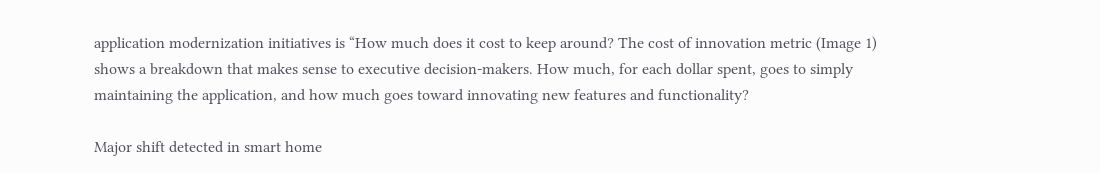application modernization initiatives is “How much does it cost to keep around? The cost of innovation metric (Image 1) shows a breakdown that makes sense to executive decision-makers. How much, for each dollar spent, goes to simply maintaining the application, and how much goes toward innovating new features and functionality?

Major shift detected in smart home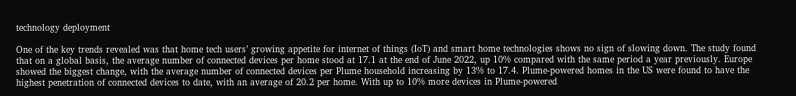technology deployment

One of the key trends revealed was that home tech users’ growing appetite for internet of things (IoT) and smart home technologies shows no sign of slowing down. The study found that on a global basis, the average number of connected devices per home stood at 17.1 at the end of June 2022, up 10% compared with the same period a year previously. Europe showed the biggest change, with the average number of connected devices per Plume household increasing by 13% to 17.4. Plume-powered homes in the US were found to have the highest penetration of connected devices to date, with an average of 20.2 per home. With up to 10% more devices in Plume-powered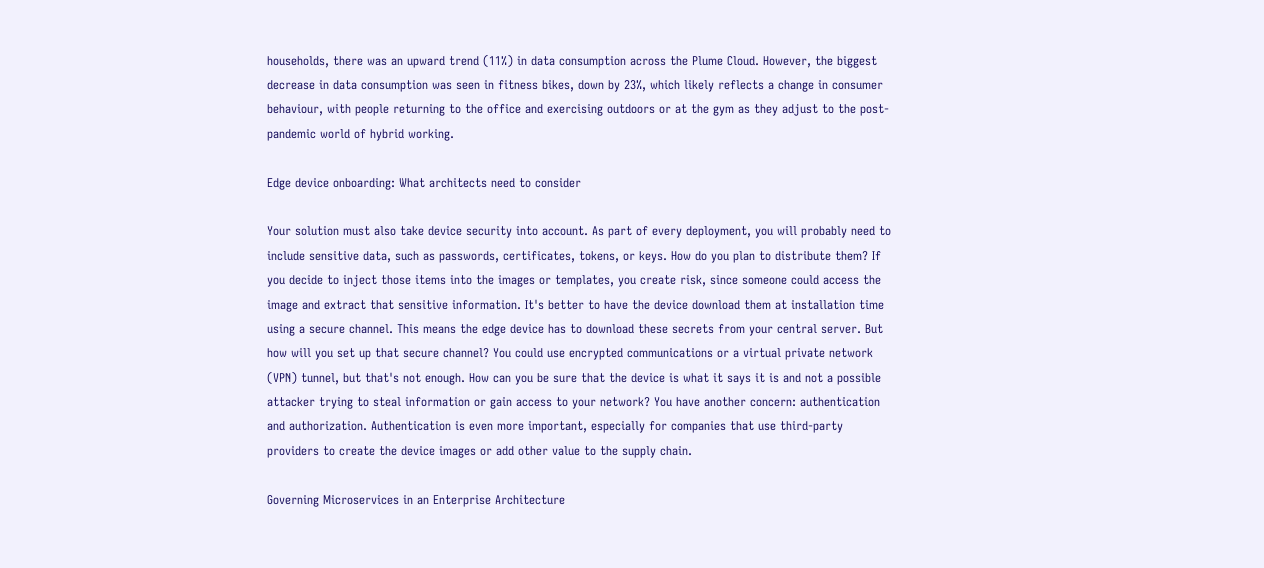households, there was an upward trend (11%) in data consumption across the Plume Cloud. However, the biggest decrease in data consumption was seen in fitness bikes, down by 23%, which likely reflects a change in consumer behaviour, with people returning to the office and exercising outdoors or at the gym as they adjust to the post-pandemic world of hybrid working.

Edge device onboarding: What architects need to consider

Your solution must also take device security into account. As part of every deployment, you will probably need to include sensitive data, such as passwords, certificates, tokens, or keys. How do you plan to distribute them? If you decide to inject those items into the images or templates, you create risk, since someone could access the image and extract that sensitive information. It's better to have the device download them at installation time using a secure channel. This means the edge device has to download these secrets from your central server. But how will you set up that secure channel? You could use encrypted communications or a virtual private network (VPN) tunnel, but that's not enough. How can you be sure that the device is what it says it is and not a possible attacker trying to steal information or gain access to your network? You have another concern: authentication and authorization. Authentication is even more important, especially for companies that use third-party providers to create the device images or add other value to the supply chain.

Governing Microservices in an Enterprise Architecture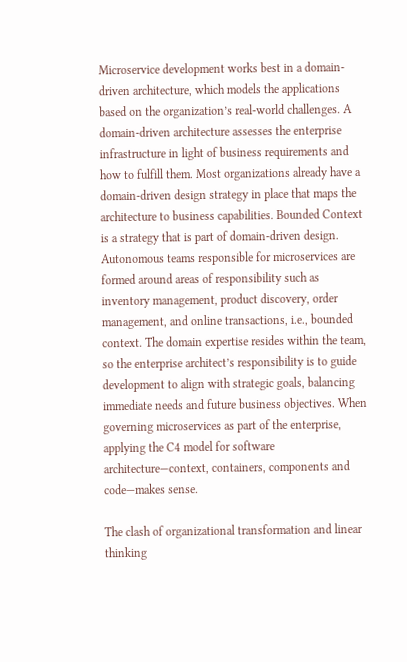Microservice development works best in a domain-driven architecture, which models the applications based on the organization’s real-world challenges. A domain-driven architecture assesses the enterprise infrastructure in light of business requirements and how to fulfill them. Most organizations already have a domain-driven design strategy in place that maps the architecture to business capabilities. Bounded Context is a strategy that is part of domain-driven design. Autonomous teams responsible for microservices are formed around areas of responsibility such as inventory management, product discovery, order management, and online transactions, i.e., bounded context. The domain expertise resides within the team, so the enterprise architect’s responsibility is to guide development to align with strategic goals, balancing immediate needs and future business objectives. When governing microservices as part of the enterprise, applying the C4 model for software architecture—context, containers, components and code—makes sense.

The clash of organizational transformation and linear thinking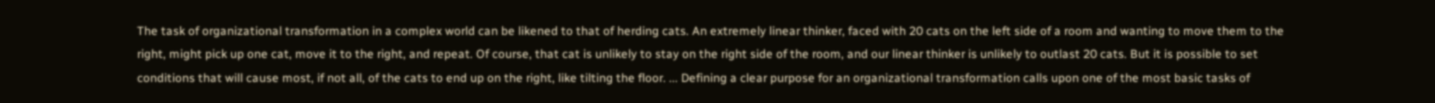The task of organizational transformation in a complex world can be likened to that of herding cats. An extremely linear thinker, faced with 20 cats on the left side of a room and wanting to move them to the right, might pick up one cat, move it to the right, and repeat. Of course, that cat is unlikely to stay on the right side of the room, and our linear thinker is unlikely to outlast 20 cats. But it is possible to set conditions that will cause most, if not all, of the cats to end up on the right, like tilting the floor. ... Defining a clear purpose for an organizational transformation calls upon one of the most basic tasks of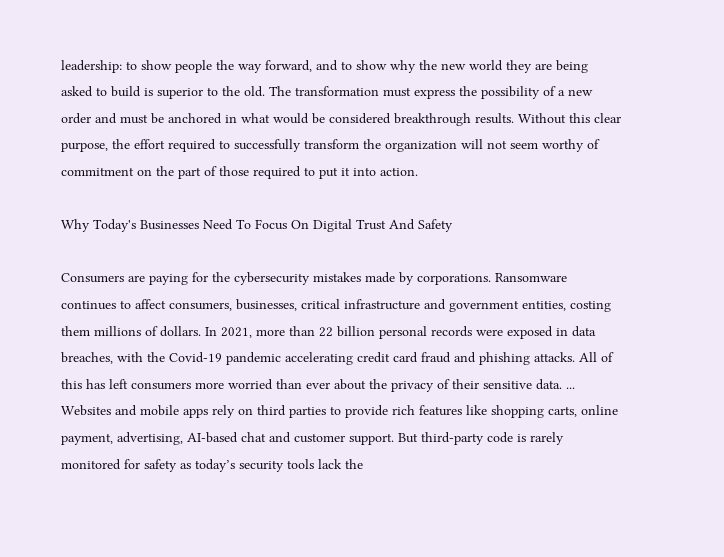leadership: to show people the way forward, and to show why the new world they are being asked to build is superior to the old. The transformation must express the possibility of a new order and must be anchored in what would be considered breakthrough results. Without this clear purpose, the effort required to successfully transform the organization will not seem worthy of commitment on the part of those required to put it into action.

Why Today's Businesses Need To Focus On Digital Trust And Safety

Consumers are paying for the cybersecurity mistakes made by corporations. Ransomware continues to affect consumers, businesses, critical infrastructure and government entities, costing them millions of dollars. In 2021, more than 22 billion personal records were exposed in data breaches, with the Covid-19 pandemic accelerating credit card fraud and phishing attacks. All of this has left consumers more worried than ever about the privacy of their sensitive data. ... Websites and mobile apps rely on third parties to provide rich features like shopping carts, online payment, advertising, AI-based chat and customer support. But third-party code is rarely monitored for safety as today’s security tools lack the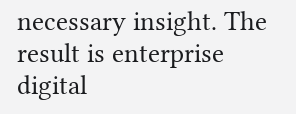necessary insight. The result is enterprise digital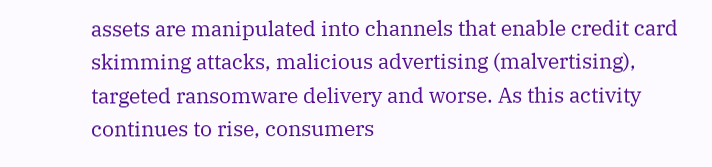assets are manipulated into channels that enable credit card skimming attacks, malicious advertising (malvertising), targeted ransomware delivery and worse. As this activity continues to rise, consumers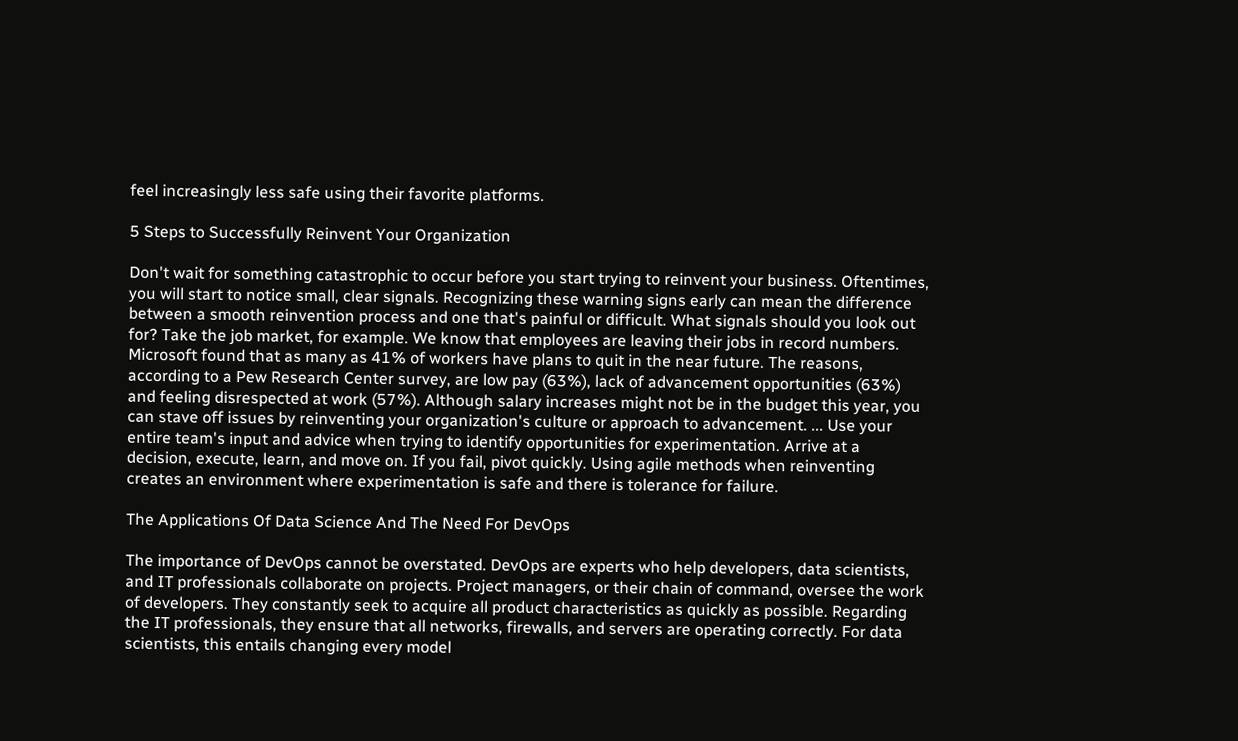feel increasingly less safe using their favorite platforms.

5 Steps to Successfully Reinvent Your Organization

Don't wait for something catastrophic to occur before you start trying to reinvent your business. Oftentimes, you will start to notice small, clear signals. Recognizing these warning signs early can mean the difference between a smooth reinvention process and one that's painful or difficult. What signals should you look out for? Take the job market, for example. We know that employees are leaving their jobs in record numbers. Microsoft found that as many as 41% of workers have plans to quit in the near future. The reasons, according to a Pew Research Center survey, are low pay (63%), lack of advancement opportunities (63%) and feeling disrespected at work (57%). Although salary increases might not be in the budget this year, you can stave off issues by reinventing your organization's culture or approach to advancement. ... Use your entire team's input and advice when trying to identify opportunities for experimentation. Arrive at a decision, execute, learn, and move on. If you fail, pivot quickly. Using agile methods when reinventing creates an environment where experimentation is safe and there is tolerance for failure.

The Applications Of Data Science And The Need For DevOps

The importance of DevOps cannot be overstated. DevOps are experts who help developers, data scientists, and IT professionals collaborate on projects. Project managers, or their chain of command, oversee the work of developers. They constantly seek to acquire all product characteristics as quickly as possible. Regarding the IT professionals, they ensure that all networks, firewalls, and servers are operating correctly. For data scientists, this entails changing every model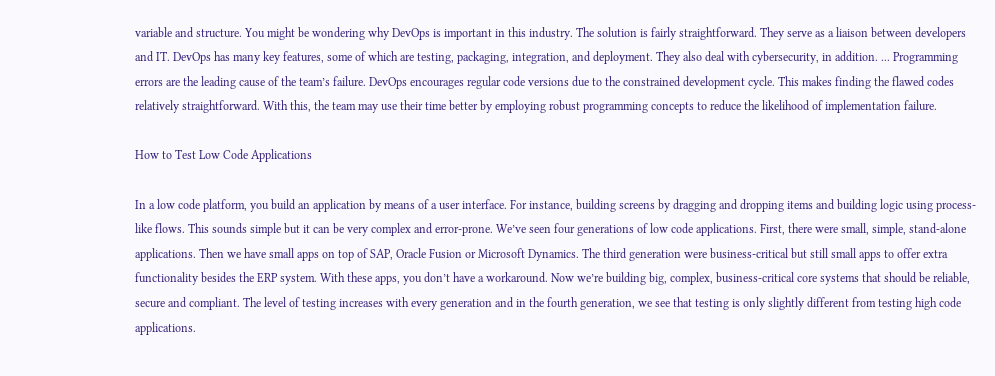variable and structure. You might be wondering why DevOps is important in this industry. The solution is fairly straightforward. They serve as a liaison between developers and IT. DevOps has many key features, some of which are testing, packaging, integration, and deployment. They also deal with cybersecurity, in addition. ... Programming errors are the leading cause of the team’s failure. DevOps encourages regular code versions due to the constrained development cycle. This makes finding the flawed codes relatively straightforward. With this, the team may use their time better by employing robust programming concepts to reduce the likelihood of implementation failure.

How to Test Low Code Applications

In a low code platform, you build an application by means of a user interface. For instance, building screens by dragging and dropping items and building logic using process-like flows. This sounds simple but it can be very complex and error-prone. We’ve seen four generations of low code applications. First, there were small, simple, stand-alone applications. Then we have small apps on top of SAP, Oracle Fusion or Microsoft Dynamics. The third generation were business-critical but still small apps to offer extra functionality besides the ERP system. With these apps, you don’t have a workaround. Now we’re building big, complex, business-critical core systems that should be reliable, secure and compliant. The level of testing increases with every generation and in the fourth generation, we see that testing is only slightly different from testing high code applications.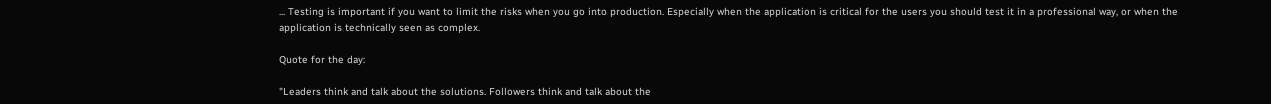... Testing is important if you want to limit the risks when you go into production. Especially when the application is critical for the users you should test it in a professional way, or when the application is technically seen as complex.

Quote for the day:

"Leaders think and talk about the solutions. Followers think and talk about the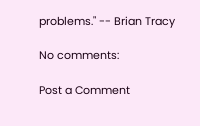problems." -- Brian Tracy

No comments:

Post a Comment